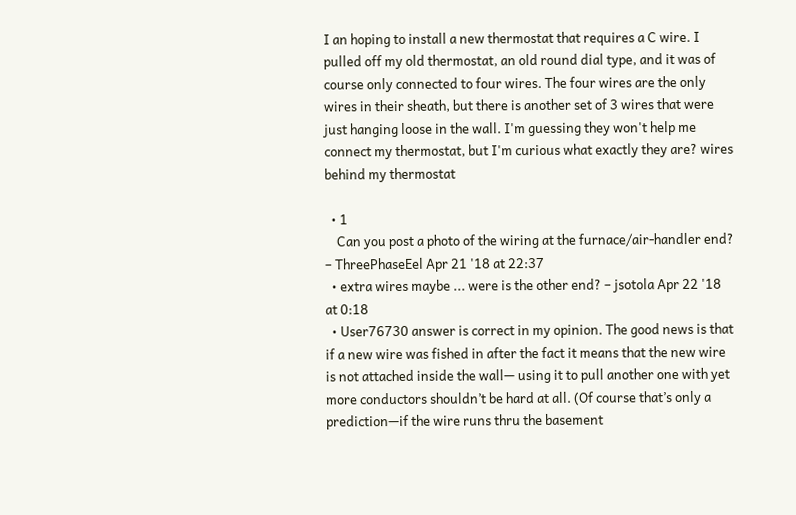I an hoping to install a new thermostat that requires a C wire. I pulled off my old thermostat, an old round dial type, and it was of course only connected to four wires. The four wires are the only wires in their sheath, but there is another set of 3 wires that were just hanging loose in the wall. I'm guessing they won't help me connect my thermostat, but I'm curious what exactly they are? wires behind my thermostat

  • 1
    Can you post a photo of the wiring at the furnace/air-handler end? – ThreePhaseEel Apr 21 '18 at 22:37
  • extra wires maybe ... were is the other end? – jsotola Apr 22 '18 at 0:18
  • User76730 answer is correct in my opinion. The good news is that if a new wire was fished in after the fact it means that the new wire is not attached inside the wall— using it to pull another one with yet more conductors shouldn’t be hard at all. (Of course that’s only a prediction—if the wire runs thru the basement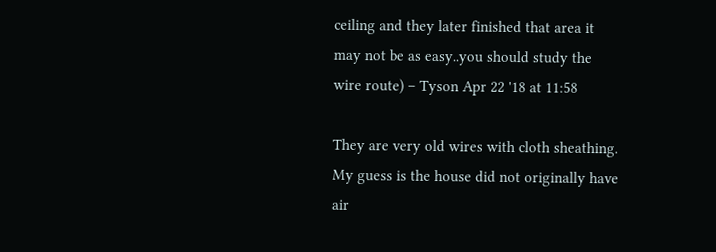ceiling and they later finished that area it may not be as easy..you should study the wire route) – Tyson Apr 22 '18 at 11:58

They are very old wires with cloth sheathing. My guess is the house did not originally have air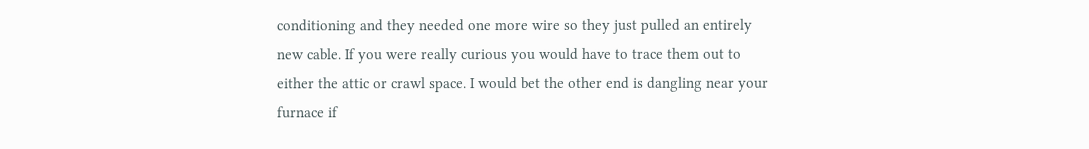conditioning and they needed one more wire so they just pulled an entirely new cable. If you were really curious you would have to trace them out to either the attic or crawl space. I would bet the other end is dangling near your furnace if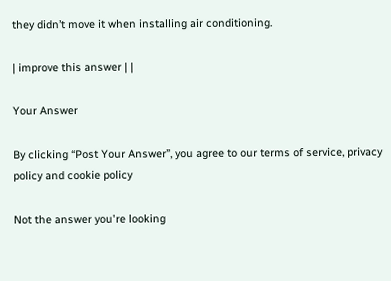they didn’t move it when installing air conditioning.

| improve this answer | |

Your Answer

By clicking “Post Your Answer”, you agree to our terms of service, privacy policy and cookie policy

Not the answer you're looking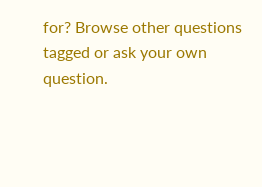for? Browse other questions tagged or ask your own question.